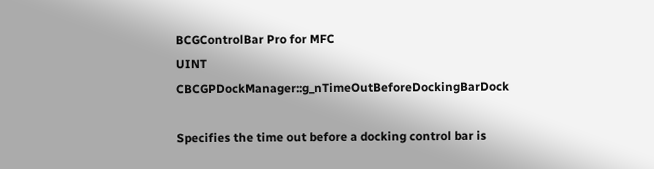BCGControlBar Pro for MFC
UINT CBCGPDockManager::g_nTimeOutBeforeDockingBarDock

Specifies the time out before a docking control bar is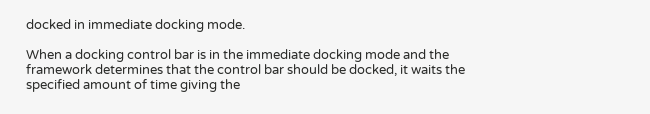docked in immediate docking mode.

When a docking control bar is in the immediate docking mode and the framework determines that the control bar should be docked, it waits the specified amount of time giving the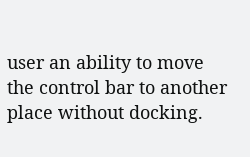user an ability to move the control bar to another place without docking.